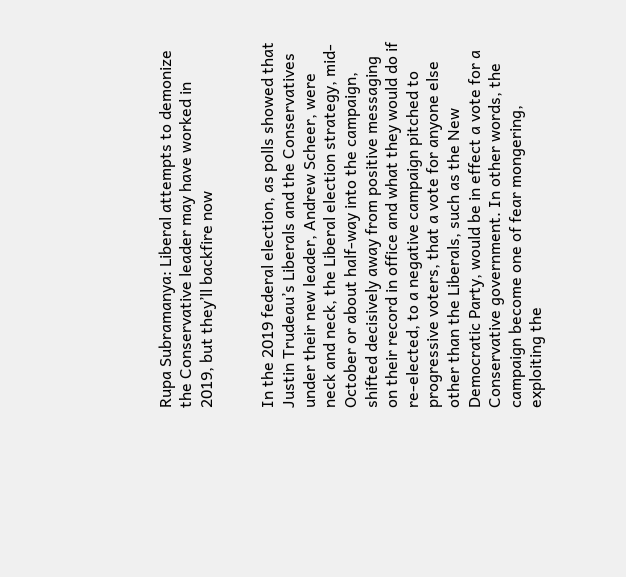Rupa Subramanya: Liberal attempts to demonize the Conservative leader may have worked in 2019, but they’ll backfire now


In the 2019 federal election, as polls showed that Justin Trudeau’s Liberals and the Conservatives under their new leader, Andrew Scheer, were neck and neck, the Liberal election strategy, mid-October or about half-way into the campaign, shifted decisively away from positive messaging on their record in office and what they would do if re-elected, to a negative campaign pitched to progressive voters, that a vote for anyone else other than the Liberals, such as the New Democratic Party, would be in effect a vote for a Conservative government. In other words, the campaign become one of fear mongering, exploiting the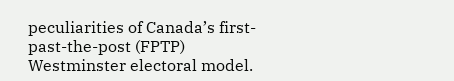peculiarities of Canada’s first-past-the-post (FPTP) Westminster electoral model.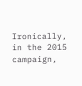Ironically, in the 2015 campaign,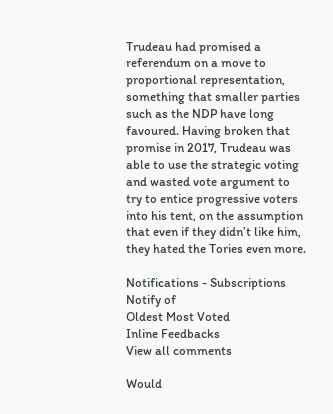Trudeau had promised a referendum on a move to proportional representation, something that smaller parties such as the NDP have long favoured. Having broken that promise in 2017, Trudeau was able to use the strategic voting and wasted vote argument to try to entice progressive voters into his tent, on the assumption that even if they didn’t like him, they hated the Tories even more.

Notifications - Subscriptions
Notify of
Oldest Most Voted
Inline Feedbacks
View all comments

Would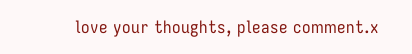love your thoughts, please comment.x